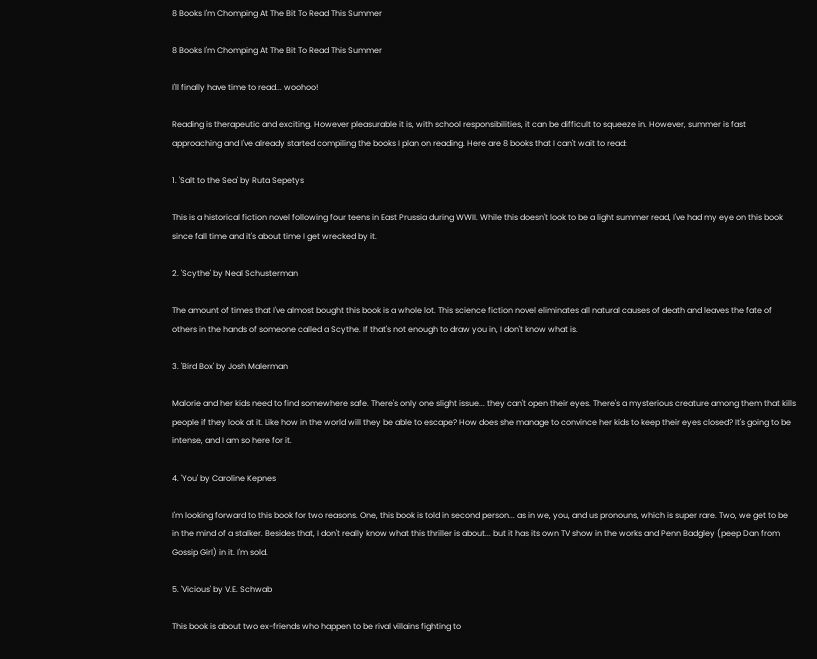8 Books I'm Chomping At The Bit To Read This Summer

8 Books I'm Chomping At The Bit To Read This Summer

I'll finally have time to read... woohoo!

Reading is therapeutic and exciting. However pleasurable it is, with school responsibilities, it can be difficult to squeeze in. However, summer is fast approaching and I've already started compiling the books I plan on reading. Here are 8 books that I can't wait to read:

1. 'Salt to the Sea' by Ruta Sepetys

This is a historical fiction novel following four teens in East Prussia during WWII. While this doesn't look to be a light summer read, I've had my eye on this book since fall time and it's about time I get wrecked by it.

2. 'Scythe' by Neal Schusterman

The amount of times that I've almost bought this book is a whole lot. This science fiction novel eliminates all natural causes of death and leaves the fate of others in the hands of someone called a Scythe. If that's not enough to draw you in, I don't know what is.

3. 'Bird Box' by Josh Malerman

Malorie and her kids need to find somewhere safe. There's only one slight issue... they can't open their eyes. There's a mysterious creature among them that kills people if they look at it. Like how in the world will they be able to escape? How does she manage to convince her kids to keep their eyes closed? It's going to be intense, and I am so here for it.

4. 'You' by Caroline Kepnes

I'm looking forward to this book for two reasons. One, this book is told in second person... as in we, you, and us pronouns, which is super rare. Two, we get to be in the mind of a stalker. Besides that, I don't really know what this thriller is about... but it has its own TV show in the works and Penn Badgley (peep Dan from Gossip Girl) in it. I'm sold.

5. 'Vicious' by V.E. Schwab

This book is about two ex-friends who happen to be rival villains fighting to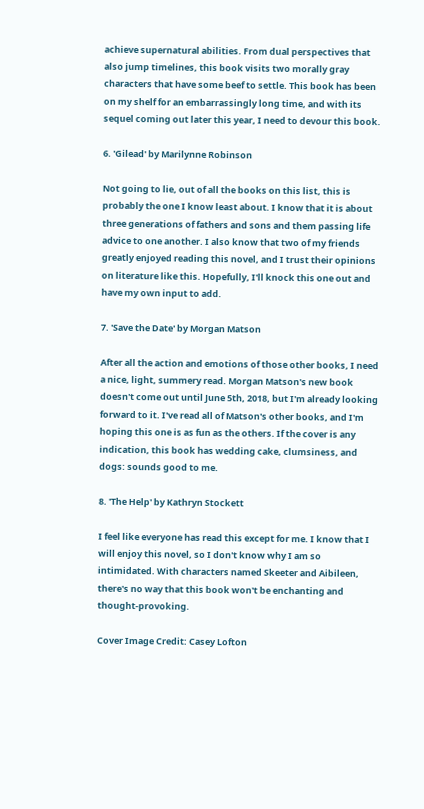achieve supernatural abilities. From dual perspectives that also jump timelines, this book visits two morally gray characters that have some beef to settle. This book has been on my shelf for an embarrassingly long time, and with its sequel coming out later this year, I need to devour this book.

6. 'Gilead' by Marilynne Robinson

Not going to lie, out of all the books on this list, this is probably the one I know least about. I know that it is about three generations of fathers and sons and them passing life advice to one another. I also know that two of my friends greatly enjoyed reading this novel, and I trust their opinions on literature like this. Hopefully, I'll knock this one out and have my own input to add.

7. 'Save the Date' by Morgan Matson

After all the action and emotions of those other books, I need a nice, light, summery read. Morgan Matson's new book doesn't come out until June 5th, 2018, but I'm already looking forward to it. I've read all of Matson's other books, and I'm hoping this one is as fun as the others. If the cover is any indication, this book has wedding cake, clumsiness, and dogs: sounds good to me.

8. 'The Help' by Kathryn Stockett

I feel like everyone has read this except for me. I know that I will enjoy this novel, so I don't know why I am so intimidated. With characters named Skeeter and Aibileen, there's no way that this book won't be enchanting and thought-provoking.

Cover Image Credit: Casey Lofton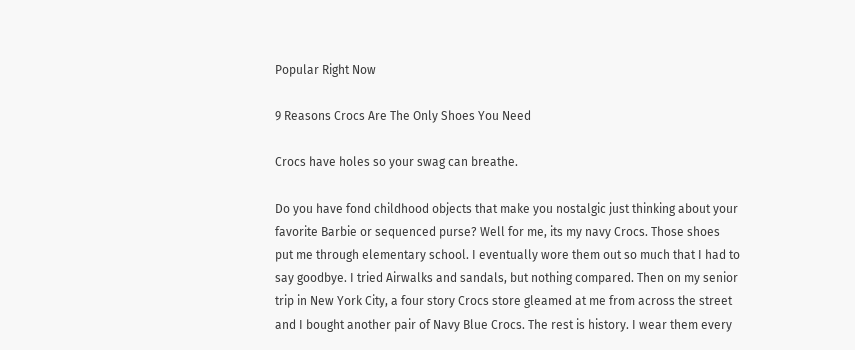Popular Right Now

9 Reasons Crocs Are The Only Shoes You Need

Crocs have holes so your swag can breathe.

Do you have fond childhood objects that make you nostalgic just thinking about your favorite Barbie or sequenced purse? Well for me, its my navy Crocs. Those shoes put me through elementary school. I eventually wore them out so much that I had to say goodbye. I tried Airwalks and sandals, but nothing compared. Then on my senior trip in New York City, a four story Crocs store gleamed at me from across the street and I bought another pair of Navy Blue Crocs. The rest is history. I wear them every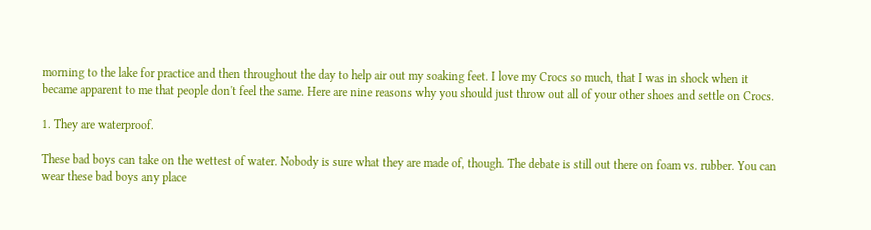morning to the lake for practice and then throughout the day to help air out my soaking feet. I love my Crocs so much, that I was in shock when it became apparent to me that people don't feel the same. Here are nine reasons why you should just throw out all of your other shoes and settle on Crocs.

1. They are waterproof.

These bad boys can take on the wettest of water. Nobody is sure what they are made of, though. The debate is still out there on foam vs. rubber. You can wear these bad boys any place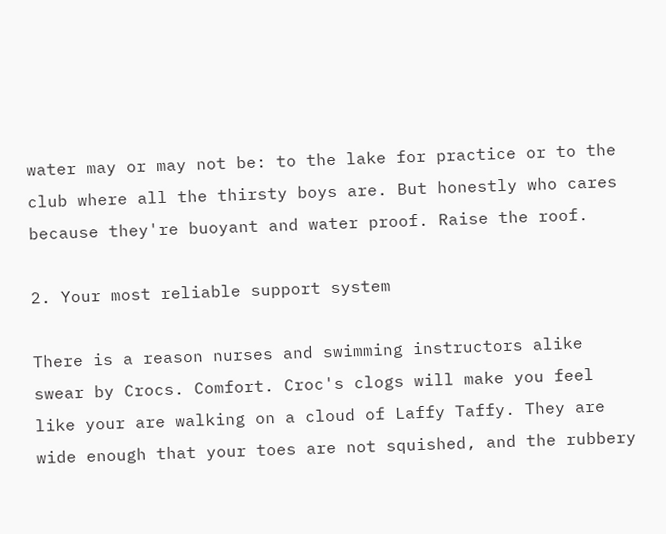water may or may not be: to the lake for practice or to the club where all the thirsty boys are. But honestly who cares because they're buoyant and water proof. Raise the roof.

2. Your most reliable support system

There is a reason nurses and swimming instructors alike swear by Crocs. Comfort. Croc's clogs will make you feel like your are walking on a cloud of Laffy Taffy. They are wide enough that your toes are not squished, and the rubbery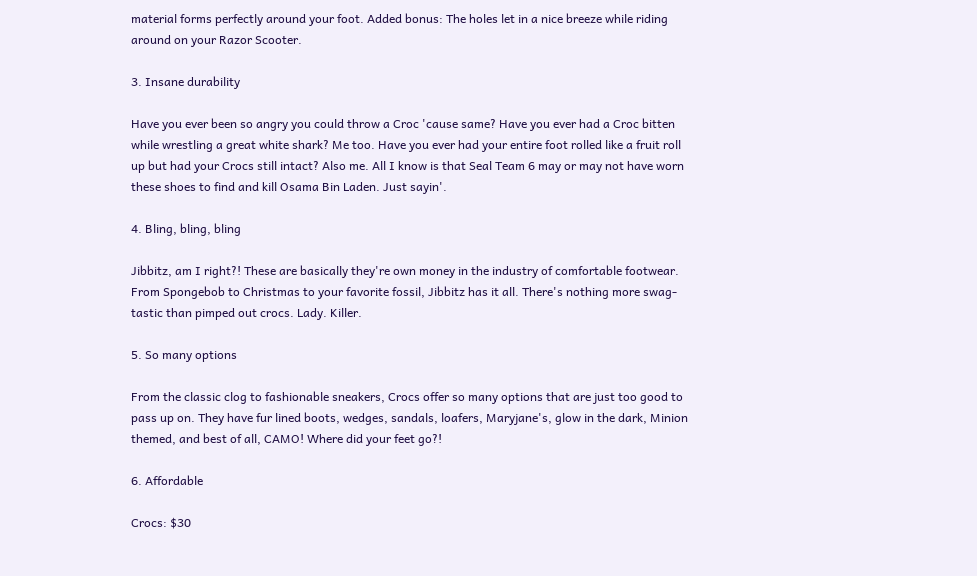material forms perfectly around your foot. Added bonus: The holes let in a nice breeze while riding around on your Razor Scooter.

3. Insane durability

Have you ever been so angry you could throw a Croc 'cause same? Have you ever had a Croc bitten while wrestling a great white shark? Me too. Have you ever had your entire foot rolled like a fruit roll up but had your Crocs still intact? Also me. All I know is that Seal Team 6 may or may not have worn these shoes to find and kill Osama Bin Laden. Just sayin'.

4. Bling, bling, bling

Jibbitz, am I right?! These are basically they're own money in the industry of comfortable footwear. From Spongebob to Christmas to your favorite fossil, Jibbitz has it all. There's nothing more swag-tastic than pimped out crocs. Lady. Killer.

5. So many options

From the classic clog to fashionable sneakers, Crocs offer so many options that are just too good to pass up on. They have fur lined boots, wedges, sandals, loafers, Maryjane's, glow in the dark, Minion themed, and best of all, CAMO! Where did your feet go?!

6. Affordable

Crocs: $30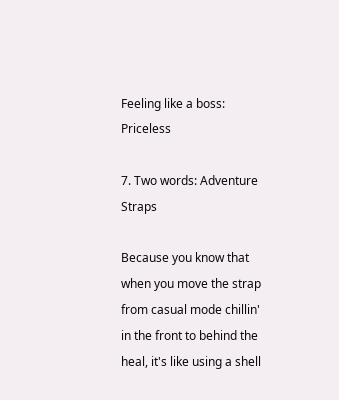Feeling like a boss: Priceless

7. Two words: Adventure Straps

Because you know that when you move the strap from casual mode chillin' in the front to behind the heal, it's like using a shell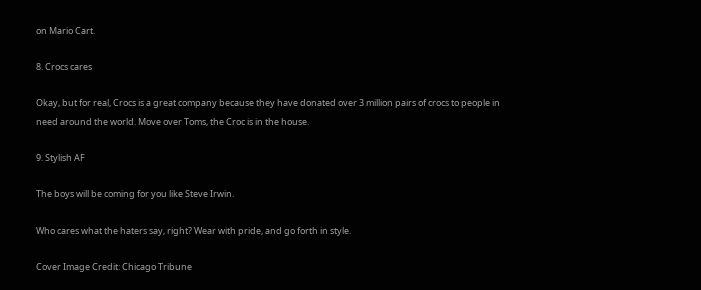on Mario Cart.

8. Crocs cares

Okay, but for real, Crocs is a great company because they have donated over 3 million pairs of crocs to people in need around the world. Move over Toms, the Croc is in the house.

9. Stylish AF

The boys will be coming for you like Steve Irwin.

Who cares what the haters say, right? Wear with pride, and go forth in style.

Cover Image Credit: Chicago Tribune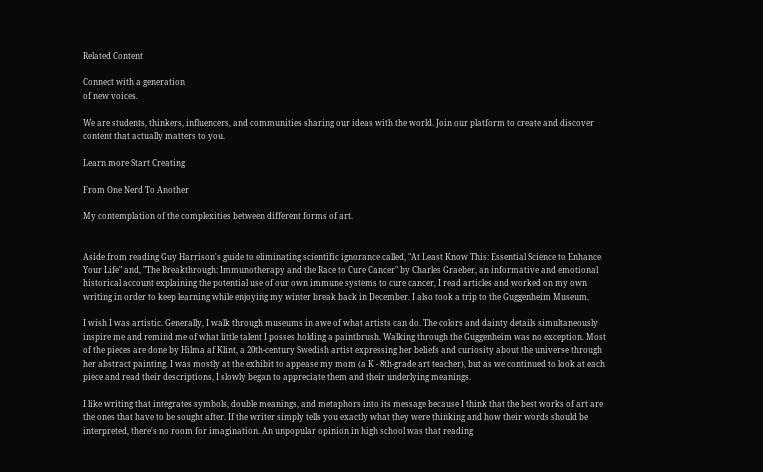Related Content

Connect with a generation
of new voices.

We are students, thinkers, influencers, and communities sharing our ideas with the world. Join our platform to create and discover content that actually matters to you.

Learn more Start Creating

From One Nerd To Another

My contemplation of the complexities between different forms of art.


Aside from reading Guy Harrison's guide to eliminating scientific ignorance called, "At Least Know This: Essential Science to Enhance Your Life" and, "The Breakthrough: Immunotherapy and the Race to Cure Cancer" by Charles Graeber, an informative and emotional historical account explaining the potential use of our own immune systems to cure cancer, I read articles and worked on my own writing in order to keep learning while enjoying my winter break back in December. I also took a trip to the Guggenheim Museum.

I wish I was artistic. Generally, I walk through museums in awe of what artists can do. The colors and dainty details simultaneously inspire me and remind me of what little talent I posses holding a paintbrush. Walking through the Guggenheim was no exception. Most of the pieces are done by Hilma af Klint, a 20th-century Swedish artist expressing her beliefs and curiosity about the universe through her abstract painting. I was mostly at the exhibit to appease my mom (a K - 8th-grade art teacher), but as we continued to look at each piece and read their descriptions, I slowly began to appreciate them and their underlying meanings.

I like writing that integrates symbols, double meanings, and metaphors into its message because I think that the best works of art are the ones that have to be sought after. If the writer simply tells you exactly what they were thinking and how their words should be interpreted, there's no room for imagination. An unpopular opinion in high school was that reading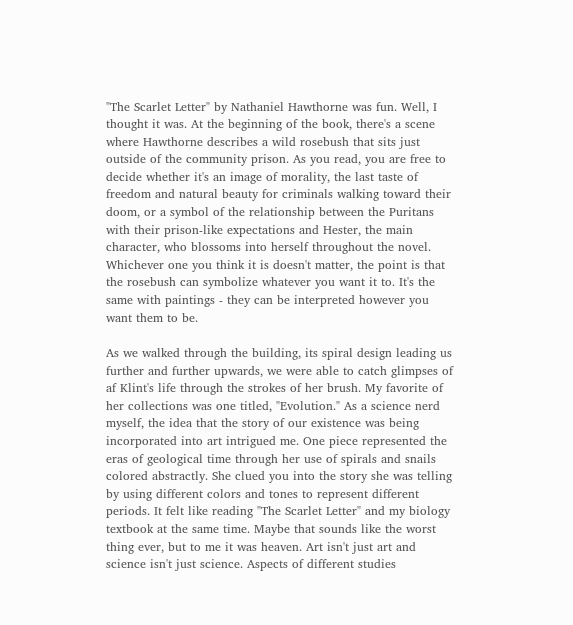"The Scarlet Letter" by Nathaniel Hawthorne was fun. Well, I thought it was. At the beginning of the book, there's a scene where Hawthorne describes a wild rosebush that sits just outside of the community prison. As you read, you are free to decide whether it's an image of morality, the last taste of freedom and natural beauty for criminals walking toward their doom, or a symbol of the relationship between the Puritans with their prison-like expectations and Hester, the main character, who blossoms into herself throughout the novel. Whichever one you think it is doesn't matter, the point is that the rosebush can symbolize whatever you want it to. It's the same with paintings - they can be interpreted however you want them to be.

As we walked through the building, its spiral design leading us further and further upwards, we were able to catch glimpses of af Klint's life through the strokes of her brush. My favorite of her collections was one titled, "Evolution." As a science nerd myself, the idea that the story of our existence was being incorporated into art intrigued me. One piece represented the eras of geological time through her use of spirals and snails colored abstractly. She clued you into the story she was telling by using different colors and tones to represent different periods. It felt like reading "The Scarlet Letter" and my biology textbook at the same time. Maybe that sounds like the worst thing ever, but to me it was heaven. Art isn't just art and science isn't just science. Aspects of different studies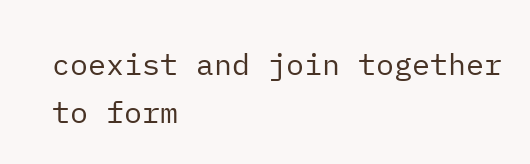coexist and join together to form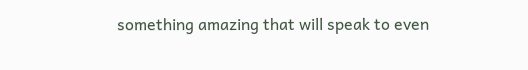something amazing that will speak to even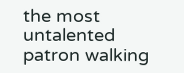the most untalented patron walking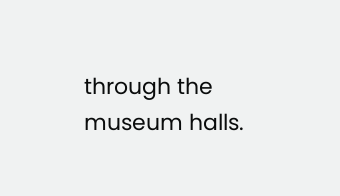through the museum halls.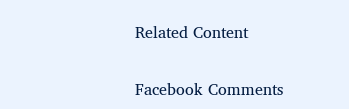Related Content

Facebook Comments